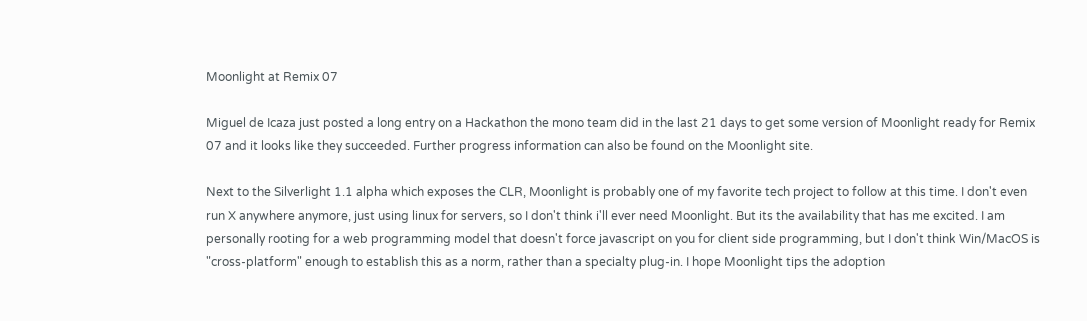Moonlight at Remix 07

Miguel de Icaza just posted a long entry on a Hackathon the mono team did in the last 21 days to get some version of Moonlight ready for Remix 07 and it looks like they succeeded. Further progress information can also be found on the Moonlight site.

Next to the Silverlight 1.1 alpha which exposes the CLR, Moonlight is probably one of my favorite tech project to follow at this time. I don't even run X anywhere anymore, just using linux for servers, so I don't think i'll ever need Moonlight. But its the availability that has me excited. I am personally rooting for a web programming model that doesn't force javascript on you for client side programming, but I don't think Win/MacOS is "cross-platform" enough to establish this as a norm, rather than a specialty plug-in. I hope Moonlight tips the adoption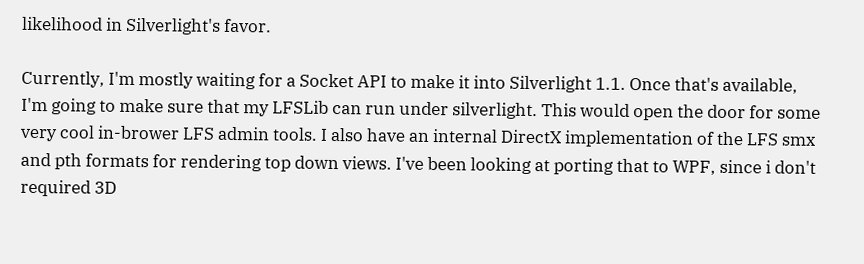likelihood in Silverlight's favor.

Currently, I'm mostly waiting for a Socket API to make it into Silverlight 1.1. Once that's available, I'm going to make sure that my LFSLib can run under silverlight. This would open the door for some very cool in-brower LFS admin tools. I also have an internal DirectX implementation of the LFS smx and pth formats for rendering top down views. I've been looking at porting that to WPF, since i don't required 3D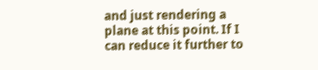and just rendering a plane at this point. If I can reduce it further to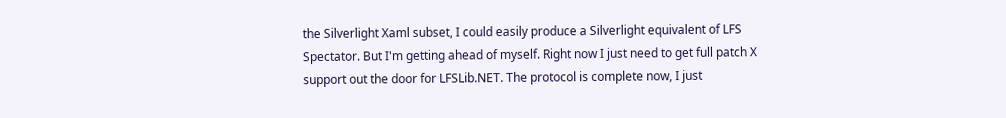the Silverlight Xaml subset, I could easily produce a Silverlight equivalent of LFS Spectator. But I'm getting ahead of myself. Right now I just need to get full patch X support out the door for LFSLib.NET. The protocol is complete now, I just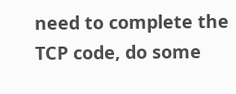need to complete the TCP code, do some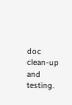doc clean-up and testing.